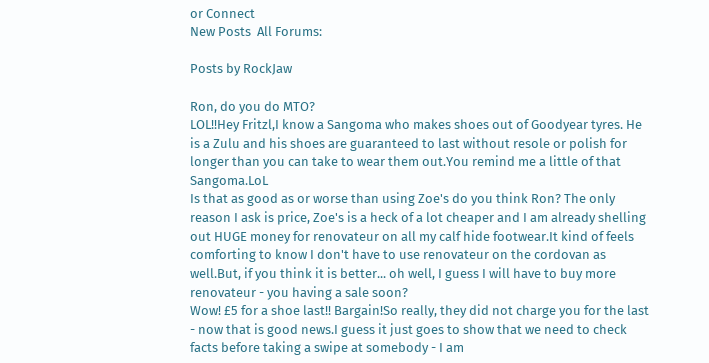or Connect
New Posts  All Forums:

Posts by RockJaw

Ron, do you do MTO?
LOL!!Hey Fritzl,I know a Sangoma who makes shoes out of Goodyear tyres. He is a Zulu and his shoes are guaranteed to last without resole or polish for longer than you can take to wear them out.You remind me a little of that Sangoma.LoL
Is that as good as or worse than using Zoe's do you think Ron? The only reason I ask is price, Zoe's is a heck of a lot cheaper and I am already shelling out HUGE money for renovateur on all my calf hide footwear.It kind of feels comforting to know I don't have to use renovateur on the cordovan as well.But, if you think it is better... oh well, I guess I will have to buy more renovateur - you having a sale soon?
Wow! £5 for a shoe last!! Bargain!So really, they did not charge you for the last - now that is good news.I guess it just goes to show that we need to check facts before taking a swipe at somebody - I am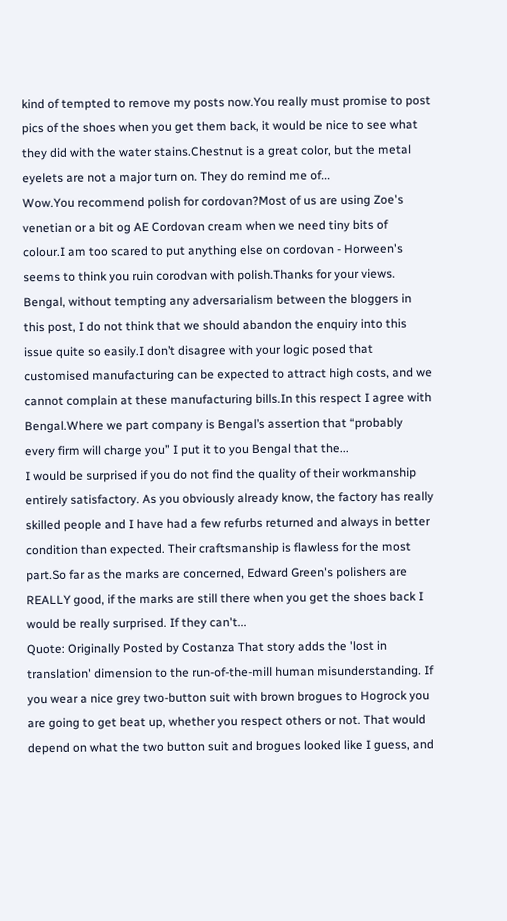kind of tempted to remove my posts now.You really must promise to post pics of the shoes when you get them back, it would be nice to see what they did with the water stains.Chestnut is a great color, but the metal eyelets are not a major turn on. They do remind me of...
Wow.You recommend polish for cordovan?Most of us are using Zoe's venetian or a bit og AE Cordovan cream when we need tiny bits of colour.I am too scared to put anything else on cordovan - Horween's seems to think you ruin corodvan with polish.Thanks for your views.
Bengal, without tempting any adversarialism between the bloggers in this post, I do not think that we should abandon the enquiry into this issue quite so easily.I don’t disagree with your logic posed that customised manufacturing can be expected to attract high costs, and we cannot complain at these manufacturing bills.In this respect I agree with Bengal.Where we part company is Bengal’s assertion that “probably every firm will charge you” I put it to you Bengal that the...
I would be surprised if you do not find the quality of their workmanship entirely satisfactory. As you obviously already know, the factory has really skilled people and I have had a few refurbs returned and always in better condition than expected. Their craftsmanship is flawless for the most part.So far as the marks are concerned, Edward Green's polishers are REALLY good, if the marks are still there when you get the shoes back I would be really surprised. If they can't...
Quote: Originally Posted by Costanza That story adds the 'lost in translation' dimension to the run-of-the-mill human misunderstanding. If you wear a nice grey two-button suit with brown brogues to Hogrock you are going to get beat up, whether you respect others or not. That would depend on what the two button suit and brogues looked like I guess, and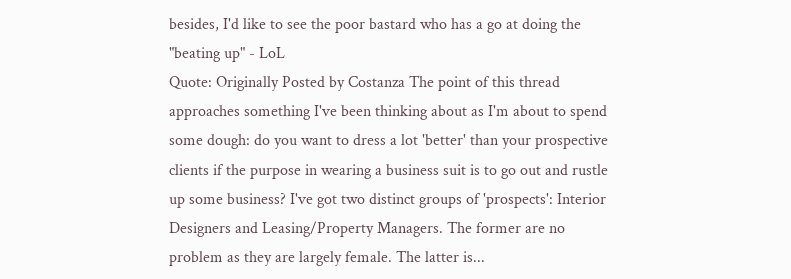besides, I'd like to see the poor bastard who has a go at doing the "beating up" - LoL
Quote: Originally Posted by Costanza The point of this thread approaches something I've been thinking about as I'm about to spend some dough: do you want to dress a lot 'better' than your prospective clients if the purpose in wearing a business suit is to go out and rustle up some business? I've got two distinct groups of 'prospects': Interior Designers and Leasing/Property Managers. The former are no problem as they are largely female. The latter is...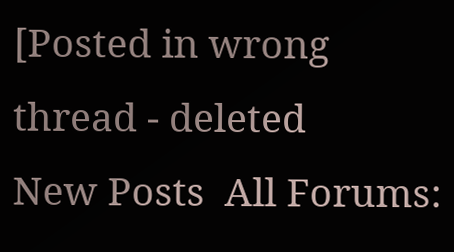[Posted in wrong thread - deleted
New Posts  All Forums: